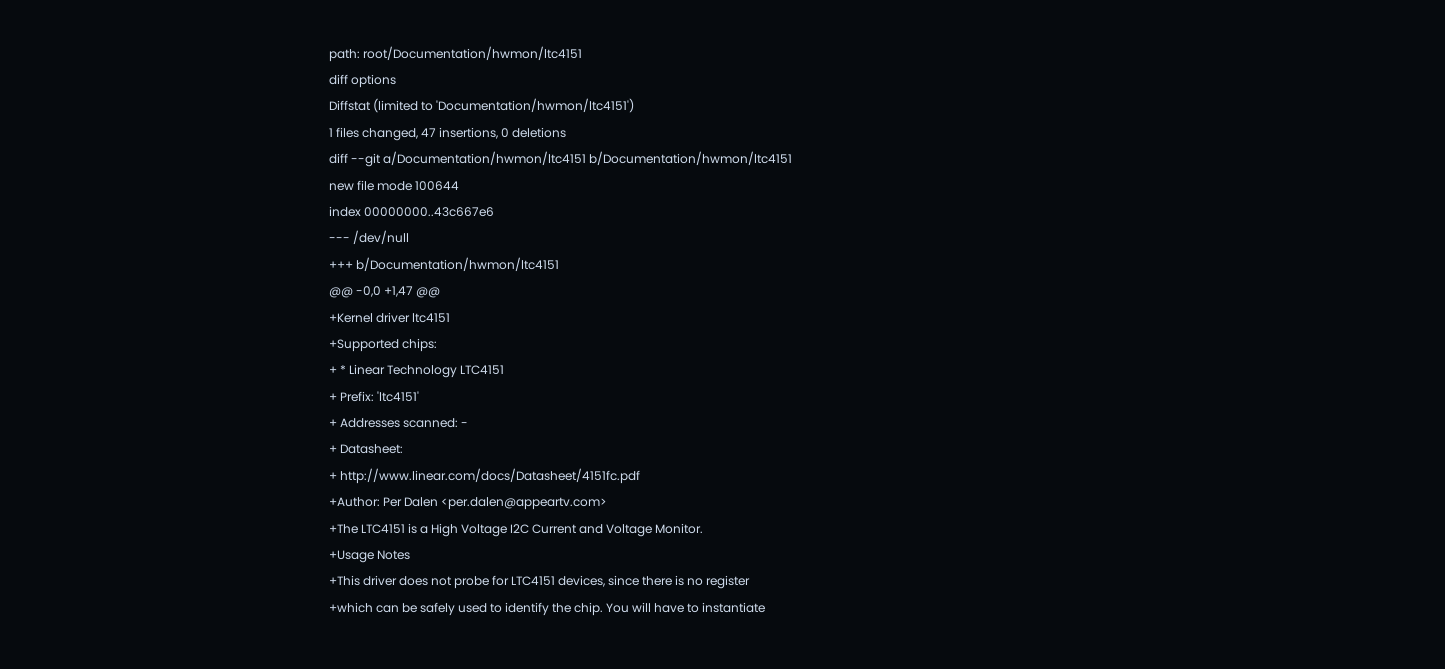path: root/Documentation/hwmon/ltc4151
diff options
Diffstat (limited to 'Documentation/hwmon/ltc4151')
1 files changed, 47 insertions, 0 deletions
diff --git a/Documentation/hwmon/ltc4151 b/Documentation/hwmon/ltc4151
new file mode 100644
index 00000000..43c667e6
--- /dev/null
+++ b/Documentation/hwmon/ltc4151
@@ -0,0 +1,47 @@
+Kernel driver ltc4151
+Supported chips:
+ * Linear Technology LTC4151
+ Prefix: 'ltc4151'
+ Addresses scanned: -
+ Datasheet:
+ http://www.linear.com/docs/Datasheet/4151fc.pdf
+Author: Per Dalen <per.dalen@appeartv.com>
+The LTC4151 is a High Voltage I2C Current and Voltage Monitor.
+Usage Notes
+This driver does not probe for LTC4151 devices, since there is no register
+which can be safely used to identify the chip. You will have to instantiate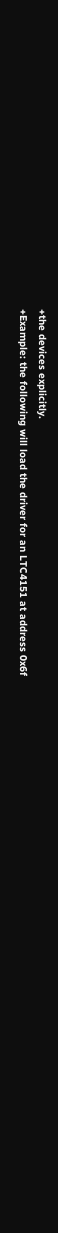+the devices explicitly.
+Example: the following will load the driver for an LTC4151 at address 0x6f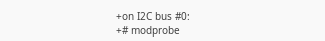+on I2C bus #0:
+# modprobe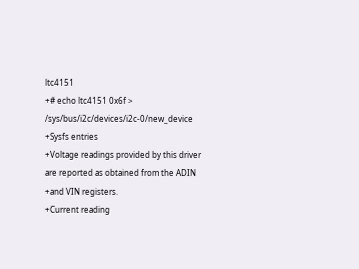ltc4151
+# echo ltc4151 0x6f > /sys/bus/i2c/devices/i2c-0/new_device
+Sysfs entries
+Voltage readings provided by this driver are reported as obtained from the ADIN
+and VIN registers.
+Current reading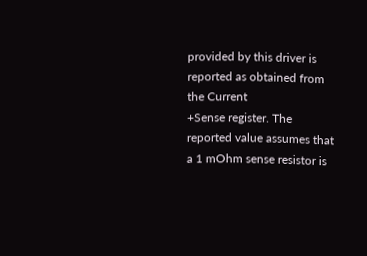provided by this driver is reported as obtained from the Current
+Sense register. The reported value assumes that a 1 mOhm sense resistor is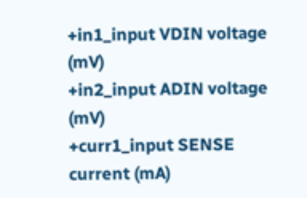+in1_input VDIN voltage (mV)
+in2_input ADIN voltage (mV)
+curr1_input SENSE current (mA)